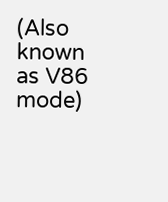(Also known as V86 mode)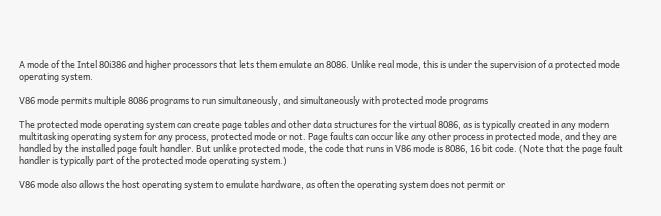A mode of the Intel 80i386 and higher processors that lets them emulate an 8086. Unlike real mode, this is under the supervision of a protected mode operating system.

V86 mode permits multiple 8086 programs to run simultaneously, and simultaneously with protected mode programs

The protected mode operating system can create page tables and other data structures for the virtual 8086, as is typically created in any modern multitasking operating system for any process, protected mode or not. Page faults can occur like any other process in protected mode, and they are handled by the installed page fault handler. But unlike protected mode, the code that runs in V86 mode is 8086, 16 bit code. (Note that the page fault handler is typically part of the protected mode operating system.)

V86 mode also allows the host operating system to emulate hardware, as often the operating system does not permit or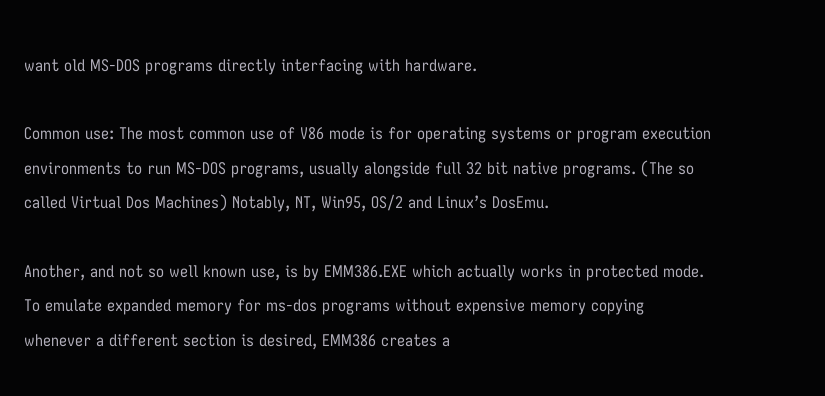want old MS-DOS programs directly interfacing with hardware.

Common use: The most common use of V86 mode is for operating systems or program execution environments to run MS-DOS programs, usually alongside full 32 bit native programs. (The so called Virtual Dos Machines) Notably, NT, Win95, OS/2 and Linux’s DosEmu.

Another, and not so well known use, is by EMM386.EXE which actually works in protected mode. To emulate expanded memory for ms-dos programs without expensive memory copying whenever a different section is desired, EMM386 creates a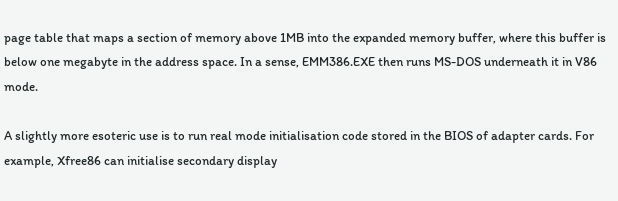page table that maps a section of memory above 1MB into the expanded memory buffer, where this buffer is below one megabyte in the address space. In a sense, EMM386.EXE then runs MS-DOS underneath it in V86 mode.

A slightly more esoteric use is to run real mode initialisation code stored in the BIOS of adapter cards. For example, Xfree86 can initialise secondary display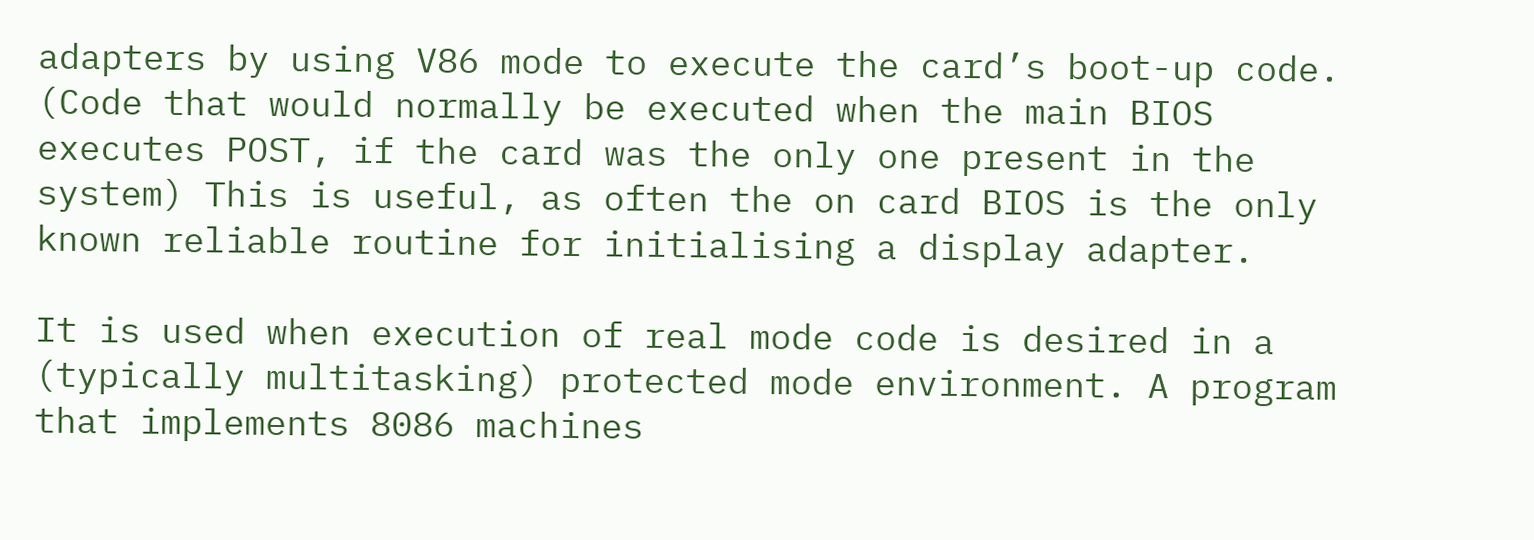adapters by using V86 mode to execute the card’s boot-up code. (Code that would normally be executed when the main BIOS executes POST, if the card was the only one present in the system) This is useful, as often the on card BIOS is the only known reliable routine for initialising a display adapter.

It is used when execution of real mode code is desired in a (typically multitasking) protected mode environment. A program that implements 8086 machines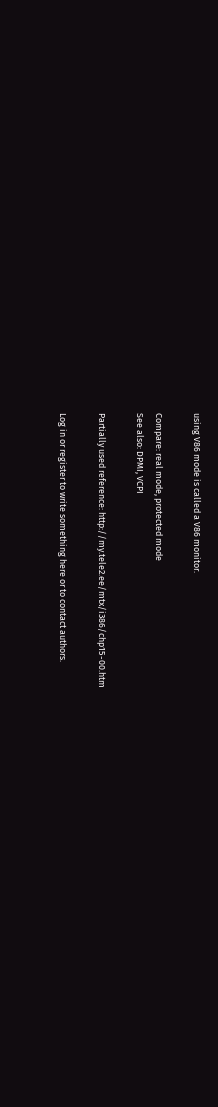using V86 mode is called a V86 monitor.

Compare: real mode, protected mode
See also: DPMI, VCPI

Partially used reference: http://my.tele2.ee/mtx/i386/chp15-00.htm

Log in or register to write something here or to contact authors.